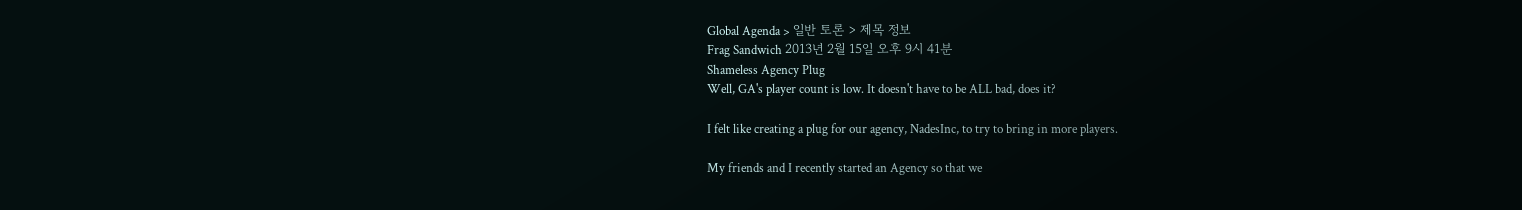Global Agenda > 일반 토론 > 제목 정보
Frag Sandwich 2013년 2월 15일 오후 9시 41분
Shameless Agency Plug
Well, GA's player count is low. It doesn't have to be ALL bad, does it?

I felt like creating a plug for our agency, NadesInc, to try to bring in more players.

My friends and I recently started an Agency so that we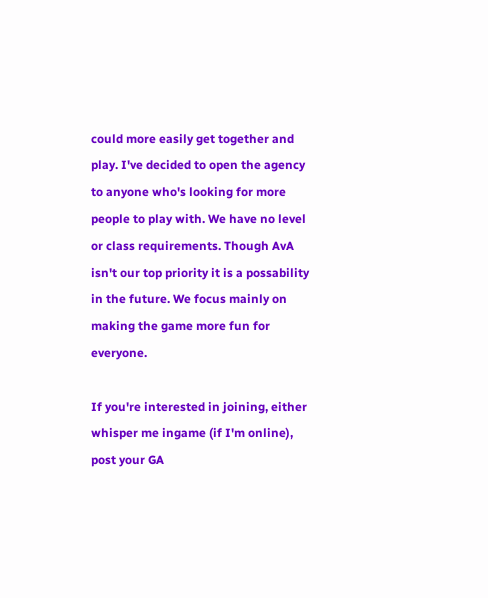could more easily get together and play. I've decided to open the agency to anyone who's looking for more people to play with. We have no level or class requirements. Though AvA isn't our top priority it is a possability in the future. We focus mainly on making the game more fun for everyone.

If you're interested in joining, either whisper me ingame (if I'm online), post your GA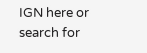IGN here or search for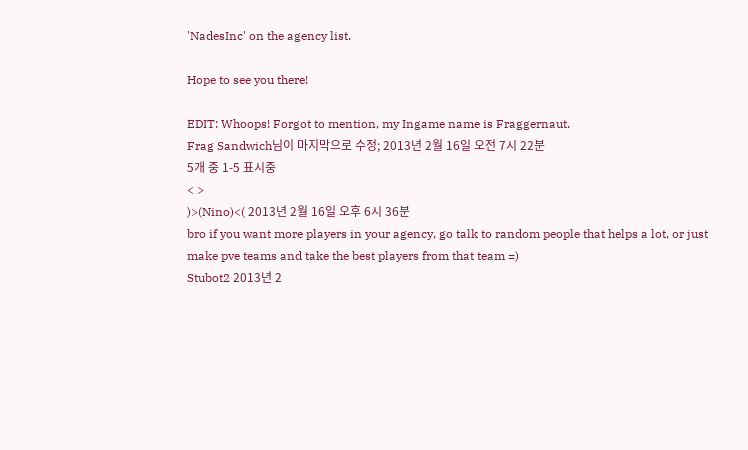'NadesInc' on the agency list.

Hope to see you there!

EDIT: Whoops! Forgot to mention, my Ingame name is Fraggernaut.
Frag Sandwich님이 마지막으로 수정; 2013년 2월 16일 오전 7시 22분
5개 중 1-5 표시중
< >
)>(Nino)<( 2013년 2월 16일 오후 6시 36분
bro if you want more players in your agency, go talk to random people that helps a lot, or just make pve teams and take the best players from that team =)
Stubot2 2013년 2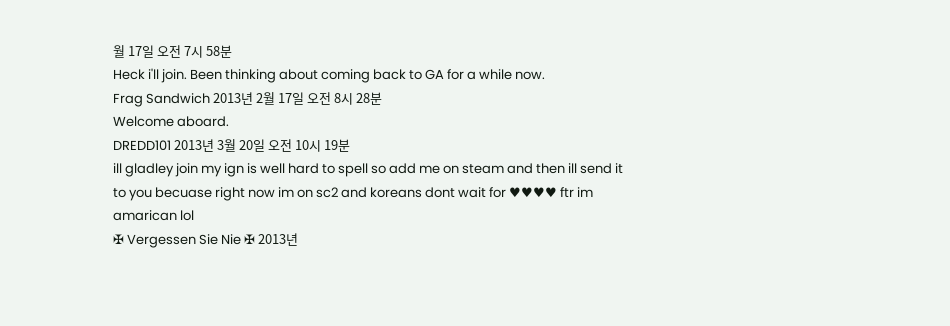월 17일 오전 7시 58분
Heck i'll join. Been thinking about coming back to GA for a while now.
Frag Sandwich 2013년 2월 17일 오전 8시 28분
Welcome aboard.
DREDD101 2013년 3월 20일 오전 10시 19분
ill gladley join my ign is well hard to spell so add me on steam and then ill send it to you becuase right now im on sc2 and koreans dont wait for ♥♥♥♥ ftr im amarican lol
✠ Vergessen Sie Nie ✠ 2013년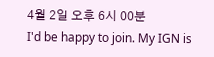4월 2일 오후 6시 00분
I'd be happy to join. My IGN is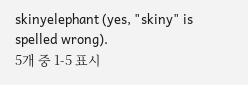skinyelephant (yes, "skiny" is spelled wrong).
5개 중 1-5 표시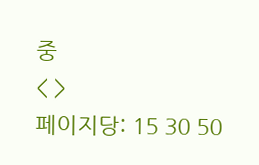중
< >
페이지당: 15 30 50